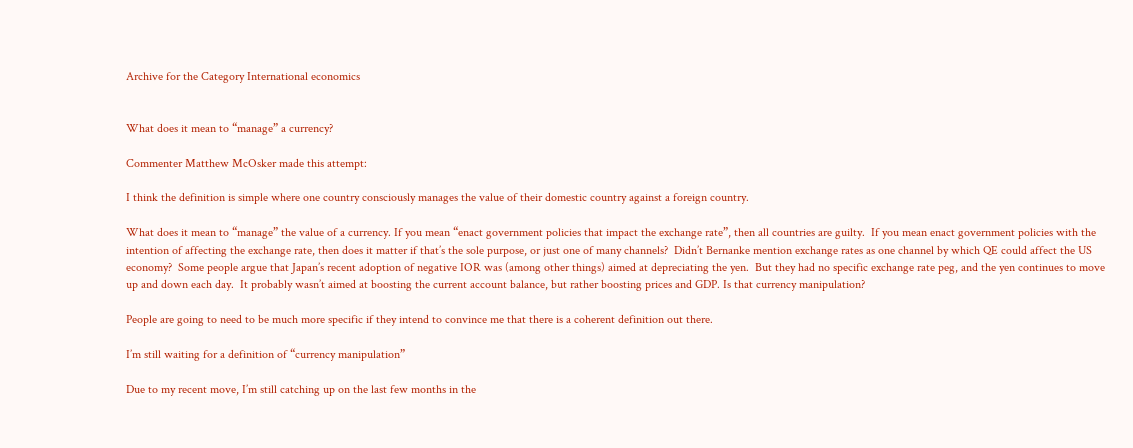Archive for the Category International economics


What does it mean to “manage” a currency?

Commenter Matthew McOsker made this attempt:

I think the definition is simple where one country consciously manages the value of their domestic country against a foreign country.

What does it mean to “manage” the value of a currency. If you mean “enact government policies that impact the exchange rate”, then all countries are guilty.  If you mean enact government policies with the intention of affecting the exchange rate, then does it matter if that’s the sole purpose, or just one of many channels?  Didn’t Bernanke mention exchange rates as one channel by which QE could affect the US economy?  Some people argue that Japan’s recent adoption of negative IOR was (among other things) aimed at depreciating the yen.  But they had no specific exchange rate peg, and the yen continues to move up and down each day.  It probably wasn’t aimed at boosting the current account balance, but rather boosting prices and GDP. Is that currency manipulation?

People are going to need to be much more specific if they intend to convince me that there is a coherent definition out there.

I’m still waiting for a definition of “currency manipulation”

Due to my recent move, I’m still catching up on the last few months in the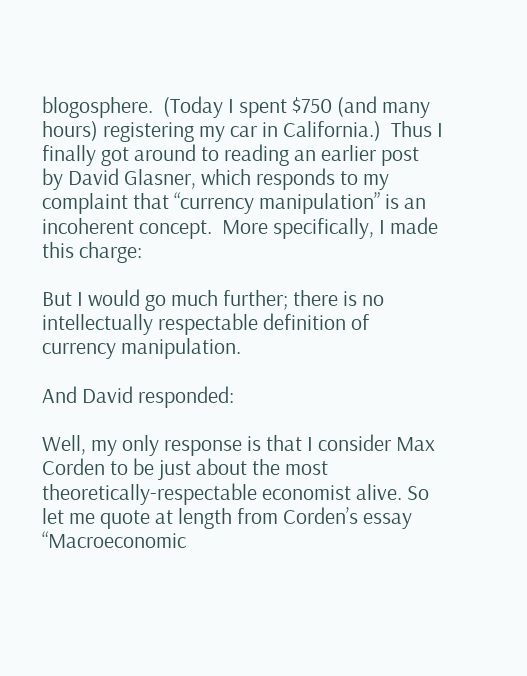blogosphere.  (Today I spent $750 (and many hours) registering my car in California.)  Thus I finally got around to reading an earlier post by David Glasner, which responds to my complaint that “currency manipulation” is an incoherent concept.  More specifically, I made this charge:

But I would go much further; there is no intellectually respectable definition of currency manipulation.

And David responded:

Well, my only response is that I consider Max Corden to be just about the most theoretically-respectable economist alive. So let me quote at length from Corden’s essay “Macroeconomic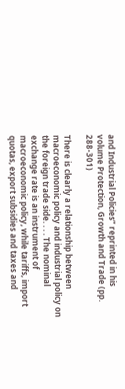and Industrial Policies” reprinted in his volume Protection, Growth and Trade (pp. 288-301)

There is clearly a relationship between macroeconomic policy and industrial policy on the foreign trade side. . . . The nominal exchange rate is an instrument of macroeconomic policy, while tariffs, import quotas, export subsidies and taxes and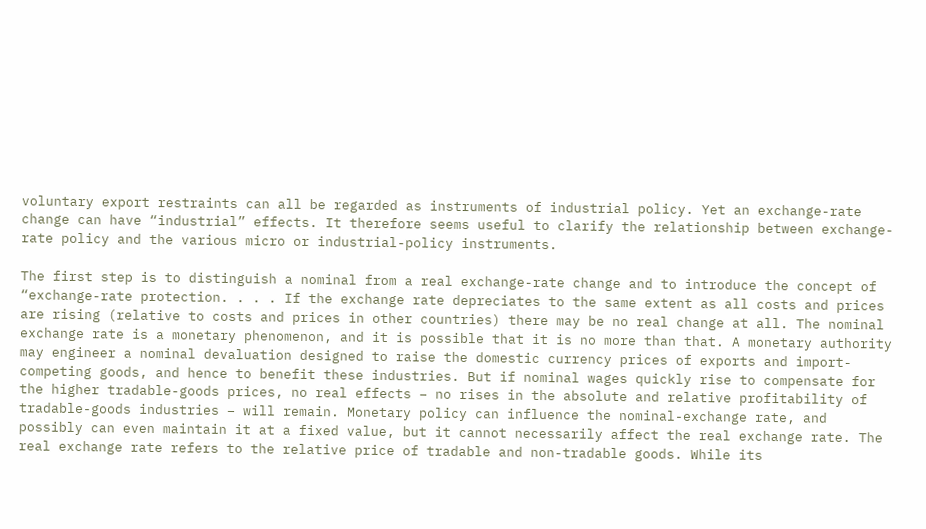voluntary export restraints can all be regarded as instruments of industrial policy. Yet an exchange-rate change can have “industrial” effects. It therefore seems useful to clarify the relationship between exchange-rate policy and the various micro or industrial-policy instruments.

The first step is to distinguish a nominal from a real exchange-rate change and to introduce the concept of “exchange-rate protection. . . . If the exchange rate depreciates to the same extent as all costs and prices are rising (relative to costs and prices in other countries) there may be no real change at all. The nominal exchange rate is a monetary phenomenon, and it is possible that it is no more than that. A monetary authority may engineer a nominal devaluation designed to raise the domestic currency prices of exports and import-competing goods, and hence to benefit these industries. But if nominal wages quickly rise to compensate for the higher tradable-goods prices, no real effects – no rises in the absolute and relative profitability of tradable-goods industries – will remain. Monetary policy can influence the nominal-exchange rate, and possibly can even maintain it at a fixed value, but it cannot necessarily affect the real exchange rate. The real exchange rate refers to the relative price of tradable and non-tradable goods. While its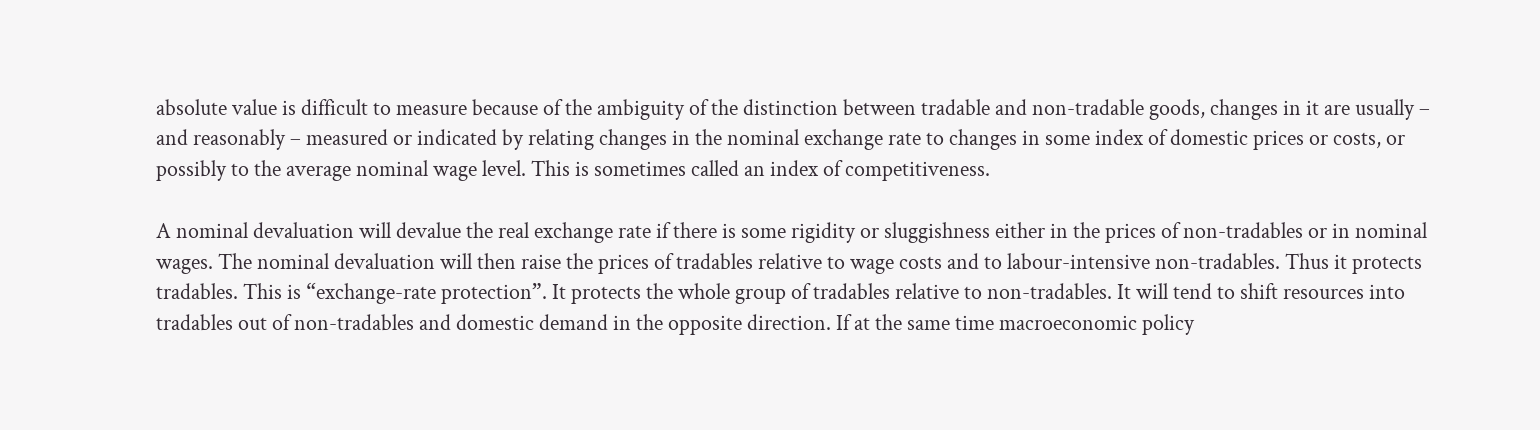absolute value is difficult to measure because of the ambiguity of the distinction between tradable and non-tradable goods, changes in it are usually – and reasonably – measured or indicated by relating changes in the nominal exchange rate to changes in some index of domestic prices or costs, or possibly to the average nominal wage level. This is sometimes called an index of competitiveness.

A nominal devaluation will devalue the real exchange rate if there is some rigidity or sluggishness either in the prices of non-tradables or in nominal wages. The nominal devaluation will then raise the prices of tradables relative to wage costs and to labour-intensive non-tradables. Thus it protects tradables. This is “exchange-rate protection”. It protects the whole group of tradables relative to non-tradables. It will tend to shift resources into tradables out of non-tradables and domestic demand in the opposite direction. If at the same time macroeconomic policy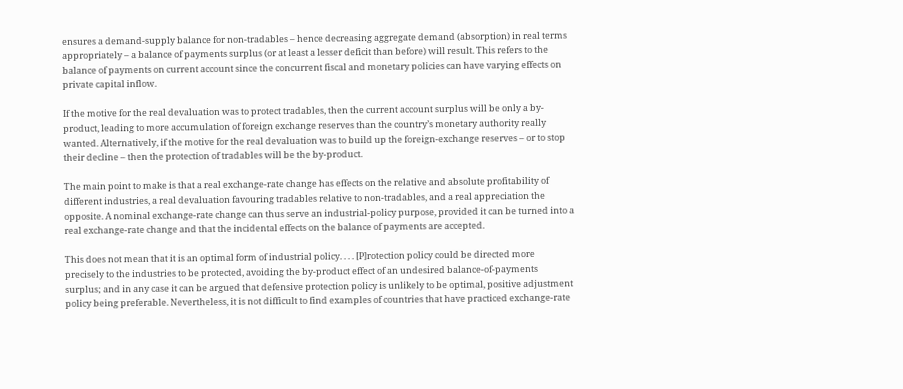ensures a demand-supply balance for non-tradables – hence decreasing aggregate demand (absorption) in real terms appropriately – a balance of payments surplus (or at least a lesser deficit than before) will result. This refers to the balance of payments on current account since the concurrent fiscal and monetary policies can have varying effects on private capital inflow.

If the motive for the real devaluation was to protect tradables, then the current account surplus will be only a by-product, leading to more accumulation of foreign exchange reserves than the country’s monetary authority really wanted. Alternatively, if the motive for the real devaluation was to build up the foreign-exchange reserves – or to stop their decline – then the protection of tradables will be the by-product.

The main point to make is that a real exchange-rate change has effects on the relative and absolute profitability of different industries, a real devaluation favouring tradables relative to non-tradables, and a real appreciation the opposite. A nominal exchange-rate change can thus serve an industrial-policy purpose, provided it can be turned into a real exchange-rate change and that the incidental effects on the balance of payments are accepted.

This does not mean that it is an optimal form of industrial policy. . . . [P]rotection policy could be directed more precisely to the industries to be protected, avoiding the by-product effect of an undesired balance-of-payments surplus; and in any case it can be argued that defensive protection policy is unlikely to be optimal, positive adjustment policy being preferable. Nevertheless, it is not difficult to find examples of countries that have practiced exchange-rate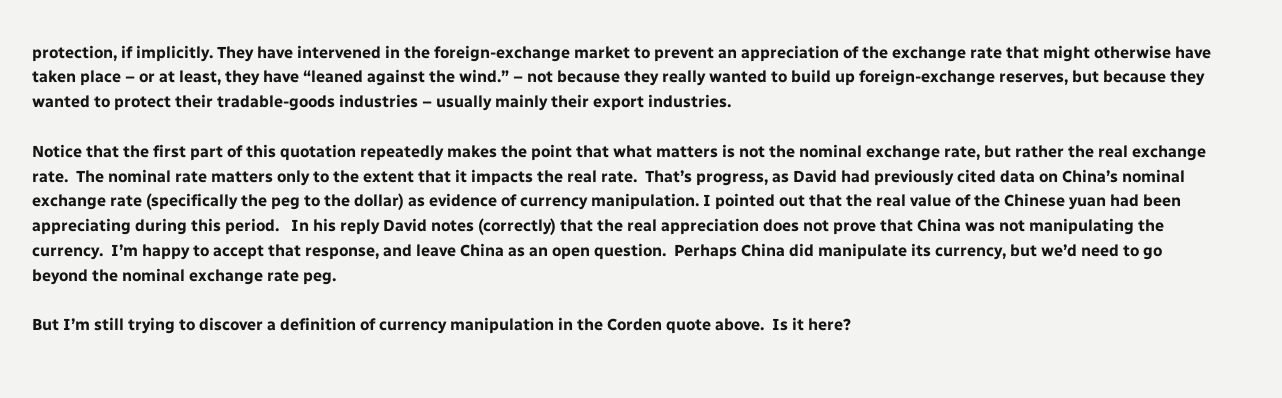protection, if implicitly. They have intervened in the foreign-exchange market to prevent an appreciation of the exchange rate that might otherwise have taken place – or at least, they have “leaned against the wind.” – not because they really wanted to build up foreign-exchange reserves, but because they wanted to protect their tradable-goods industries – usually mainly their export industries.

Notice that the first part of this quotation repeatedly makes the point that what matters is not the nominal exchange rate, but rather the real exchange rate.  The nominal rate matters only to the extent that it impacts the real rate.  That’s progress, as David had previously cited data on China’s nominal exchange rate (specifically the peg to the dollar) as evidence of currency manipulation. I pointed out that the real value of the Chinese yuan had been appreciating during this period.   In his reply David notes (correctly) that the real appreciation does not prove that China was not manipulating the currency.  I’m happy to accept that response, and leave China as an open question.  Perhaps China did manipulate its currency, but we’d need to go beyond the nominal exchange rate peg.

But I’m still trying to discover a definition of currency manipulation in the Corden quote above.  Is it here?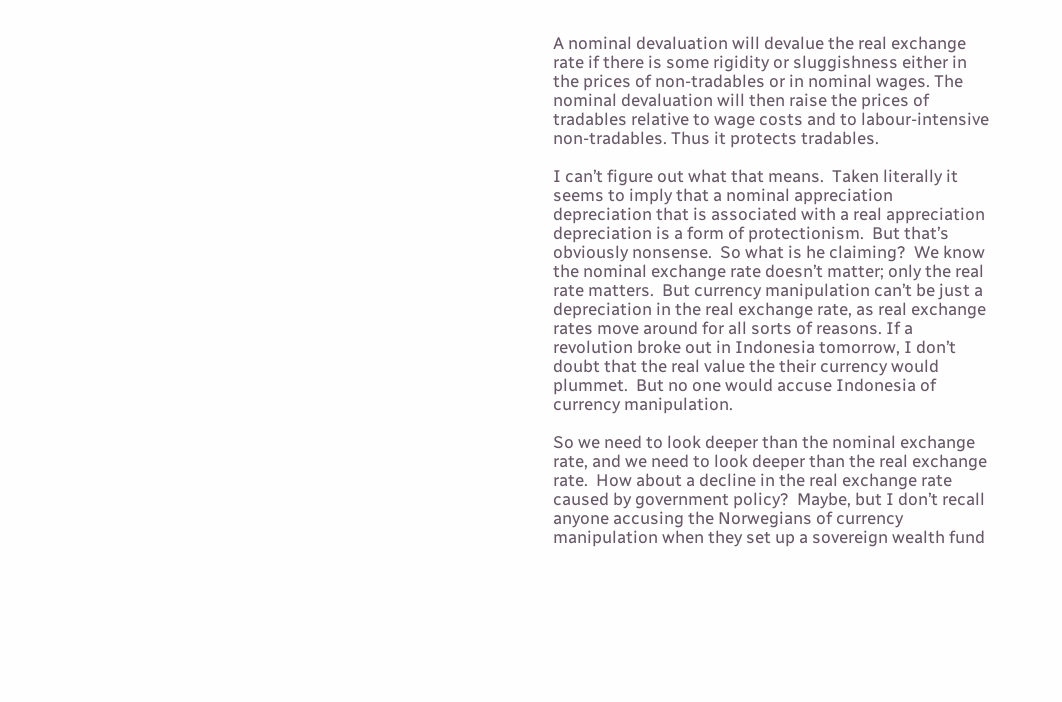A nominal devaluation will devalue the real exchange rate if there is some rigidity or sluggishness either in the prices of non-tradables or in nominal wages. The nominal devaluation will then raise the prices of tradables relative to wage costs and to labour-intensive non-tradables. Thus it protects tradables.

I can’t figure out what that means.  Taken literally it seems to imply that a nominal appreciation depreciation that is associated with a real appreciation depreciation is a form of protectionism.  But that’s obviously nonsense.  So what is he claiming?  We know the nominal exchange rate doesn’t matter; only the real rate matters.  But currency manipulation can’t be just a depreciation in the real exchange rate, as real exchange rates move around for all sorts of reasons. If a revolution broke out in Indonesia tomorrow, I don’t doubt that the real value the their currency would plummet.  But no one would accuse Indonesia of currency manipulation.

So we need to look deeper than the nominal exchange rate, and we need to look deeper than the real exchange rate.  How about a decline in the real exchange rate caused by government policy?  Maybe, but I don’t recall anyone accusing the Norwegians of currency manipulation when they set up a sovereign wealth fund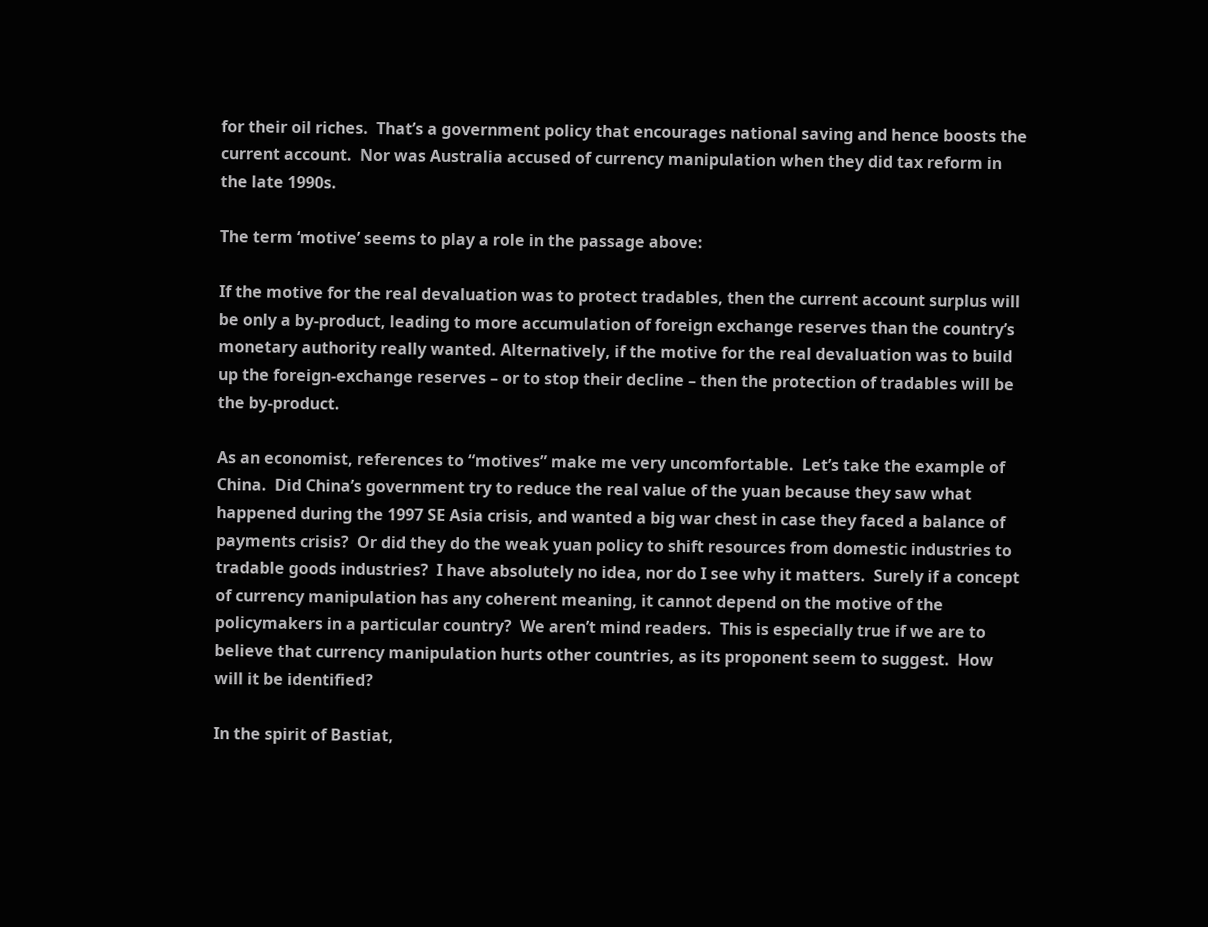for their oil riches.  That’s a government policy that encourages national saving and hence boosts the current account.  Nor was Australia accused of currency manipulation when they did tax reform in the late 1990s.

The term ‘motive’ seems to play a role in the passage above:

If the motive for the real devaluation was to protect tradables, then the current account surplus will be only a by-product, leading to more accumulation of foreign exchange reserves than the country’s monetary authority really wanted. Alternatively, if the motive for the real devaluation was to build up the foreign-exchange reserves – or to stop their decline – then the protection of tradables will be the by-product.

As an economist, references to “motives” make me very uncomfortable.  Let’s take the example of China.  Did China’s government try to reduce the real value of the yuan because they saw what happened during the 1997 SE Asia crisis, and wanted a big war chest in case they faced a balance of payments crisis?  Or did they do the weak yuan policy to shift resources from domestic industries to tradable goods industries?  I have absolutely no idea, nor do I see why it matters.  Surely if a concept of currency manipulation has any coherent meaning, it cannot depend on the motive of the policymakers in a particular country?  We aren’t mind readers.  This is especially true if we are to believe that currency manipulation hurts other countries, as its proponent seem to suggest.  How will it be identified?

In the spirit of Bastiat,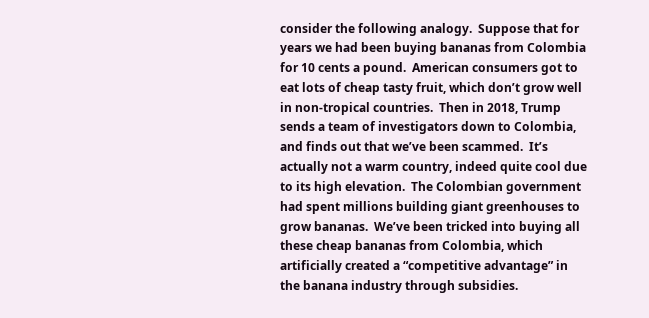consider the following analogy.  Suppose that for years we had been buying bananas from Colombia for 10 cents a pound.  American consumers got to eat lots of cheap tasty fruit, which don’t grow well in non-tropical countries.  Then in 2018, Trump sends a team of investigators down to Colombia, and finds out that we’ve been scammed.  It’s actually not a warm country, indeed quite cool due to its high elevation.  The Colombian government had spent millions building giant greenhouses to grow bananas.  We’ve been tricked into buying all these cheap bananas from Colombia, which artificially created a “competitive advantage” in the banana industry through subsidies.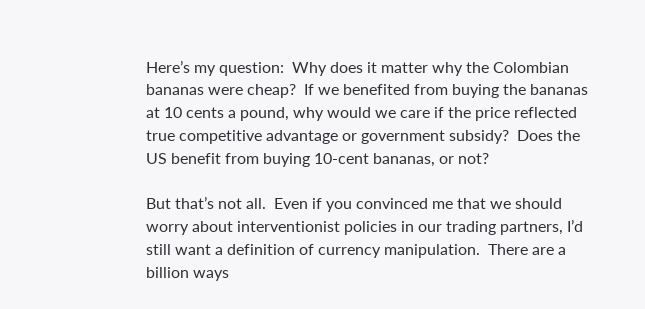Here’s my question:  Why does it matter why the Colombian bananas were cheap?  If we benefited from buying the bananas at 10 cents a pound, why would we care if the price reflected true competitive advantage or government subsidy?  Does the US benefit from buying 10-cent bananas, or not?

But that’s not all.  Even if you convinced me that we should worry about interventionist policies in our trading partners, I’d still want a definition of currency manipulation.  There are a billion ways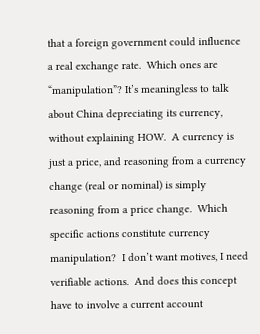that a foreign government could influence a real exchange rate.  Which ones are “manipulation”? It’s meaningless to talk about China depreciating its currency, without explaining HOW.  A currency is just a price, and reasoning from a currency change (real or nominal) is simply reasoning from a price change.  Which specific actions constitute currency manipulation?  I don’t want motives, I need verifiable actions.  And does this concept have to involve a current account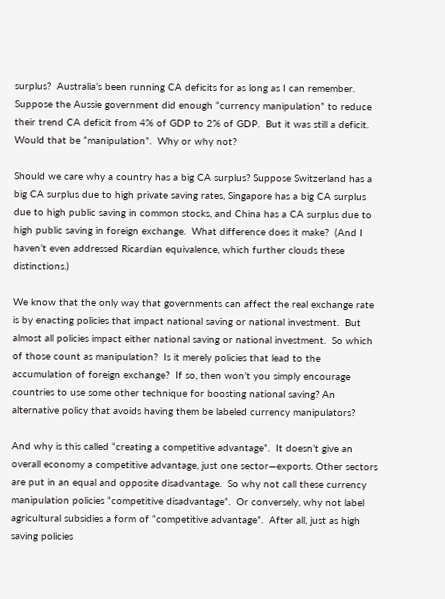surplus?  Australia’s been running CA deficits for as long as I can remember.  Suppose the Aussie government did enough “currency manipulation” to reduce their trend CA deficit from 4% of GDP to 2% of GDP.  But it was still a deficit.  Would that be “manipulation”.  Why or why not?

Should we care why a country has a big CA surplus? Suppose Switzerland has a big CA surplus due to high private saving rates, Singapore has a big CA surplus due to high public saving in common stocks, and China has a CA surplus due to high public saving in foreign exchange.  What difference does it make?  (And I haven’t even addressed Ricardian equivalence, which further clouds these distinctions.)

We know that the only way that governments can affect the real exchange rate is by enacting policies that impact national saving or national investment.  But almost all policies impact either national saving or national investment.  So which of those count as manipulation?  Is it merely policies that lead to the accumulation of foreign exchange?  If so, then won’t you simply encourage countries to use some other technique for boosting national saving? An alternative policy that avoids having them be labeled currency manipulators?

And why is this called “creating a competitive advantage”.  It doesn’t give an overall economy a competitive advantage, just one sector—exports. Other sectors are put in an equal and opposite disadvantage.  So why not call these currency manipulation policies “competitive disadvantage”.  Or conversely, why not label agricultural subsidies a form of “competitive advantage”.  After all, just as high saving policies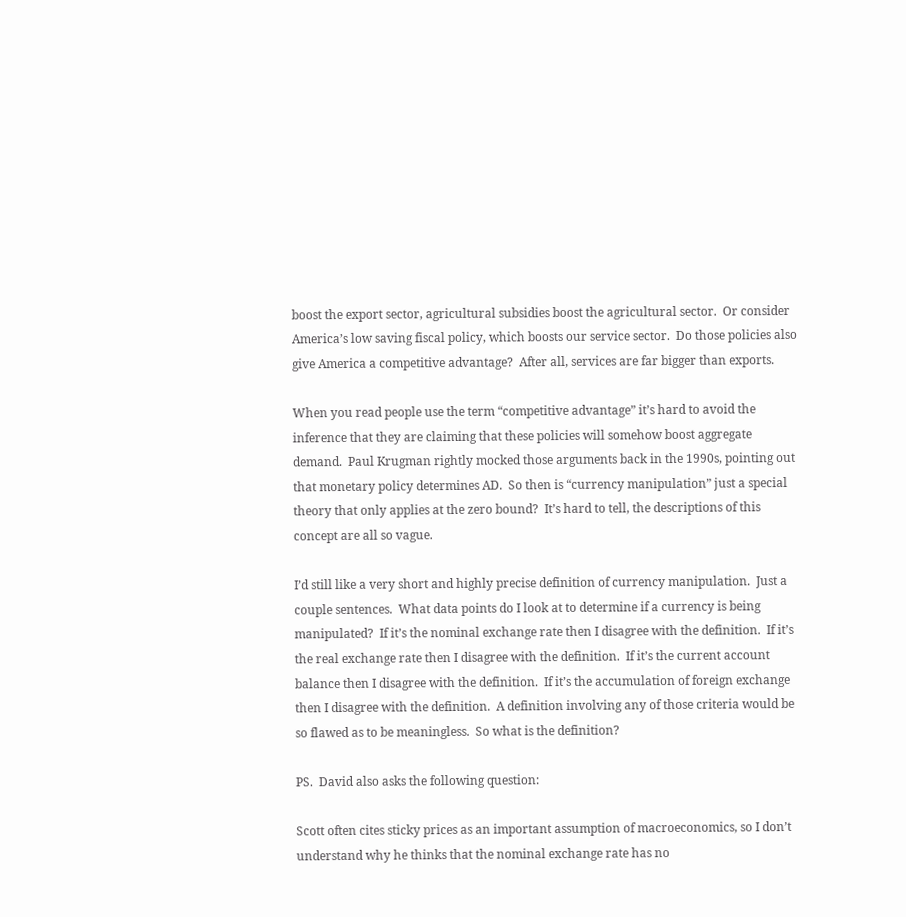boost the export sector, agricultural subsidies boost the agricultural sector.  Or consider America’s low saving fiscal policy, which boosts our service sector.  Do those policies also give America a competitive advantage?  After all, services are far bigger than exports.

When you read people use the term “competitive advantage” it’s hard to avoid the inference that they are claiming that these policies will somehow boost aggregate demand.  Paul Krugman rightly mocked those arguments back in the 1990s, pointing out that monetary policy determines AD.  So then is “currency manipulation” just a special theory that only applies at the zero bound?  It’s hard to tell, the descriptions of this concept are all so vague.

I’d still like a very short and highly precise definition of currency manipulation.  Just a couple sentences.  What data points do I look at to determine if a currency is being manipulated?  If it’s the nominal exchange rate then I disagree with the definition.  If it’s the real exchange rate then I disagree with the definition.  If it’s the current account balance then I disagree with the definition.  If it’s the accumulation of foreign exchange then I disagree with the definition.  A definition involving any of those criteria would be so flawed as to be meaningless.  So what is the definition?

PS.  David also asks the following question:

Scott often cites sticky prices as an important assumption of macroeconomics, so I don’t understand why he thinks that the nominal exchange rate has no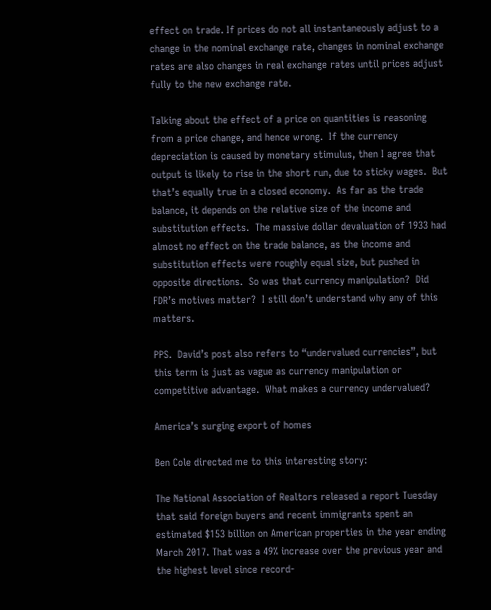effect on trade. If prices do not all instantaneously adjust to a change in the nominal exchange rate, changes in nominal exchange rates are also changes in real exchange rates until prices adjust fully to the new exchange rate.

Talking about the effect of a price on quantities is reasoning from a price change, and hence wrong.  If the currency depreciation is caused by monetary stimulus, then I agree that output is likely to rise in the short run, due to sticky wages.  But that’s equally true in a closed economy.  As far as the trade balance, it depends on the relative size of the income and substitution effects.  The massive dollar devaluation of 1933 had almost no effect on the trade balance, as the income and substitution effects were roughly equal size, but pushed in opposite directions.  So was that currency manipulation?  Did FDR’s motives matter?  I still don’t understand why any of this matters.

PPS.  David’s post also refers to “undervalued currencies”, but this term is just as vague as currency manipulation or competitive advantage.  What makes a currency undervalued?

America’s surging export of homes

Ben Cole directed me to this interesting story:

The National Association of Realtors released a report Tuesday that said foreign buyers and recent immigrants spent an estimated $153 billion on American properties in the year ending March 2017. That was a 49% increase over the previous year and the highest level since record-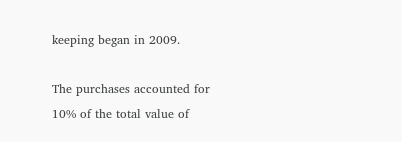keeping began in 2009.

The purchases accounted for 10% of the total value of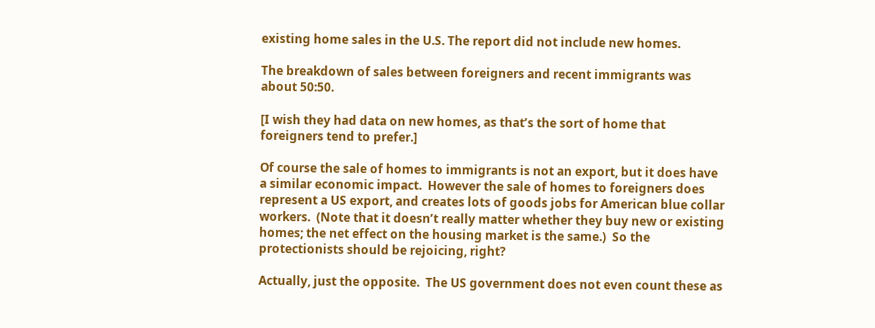existing home sales in the U.S. The report did not include new homes.

The breakdown of sales between foreigners and recent immigrants was about 50:50.

[I wish they had data on new homes, as that’s the sort of home that foreigners tend to prefer.]

Of course the sale of homes to immigrants is not an export, but it does have a similar economic impact.  However the sale of homes to foreigners does represent a US export, and creates lots of goods jobs for American blue collar workers.  (Note that it doesn’t really matter whether they buy new or existing homes; the net effect on the housing market is the same.)  So the protectionists should be rejoicing, right?

Actually, just the opposite.  The US government does not even count these as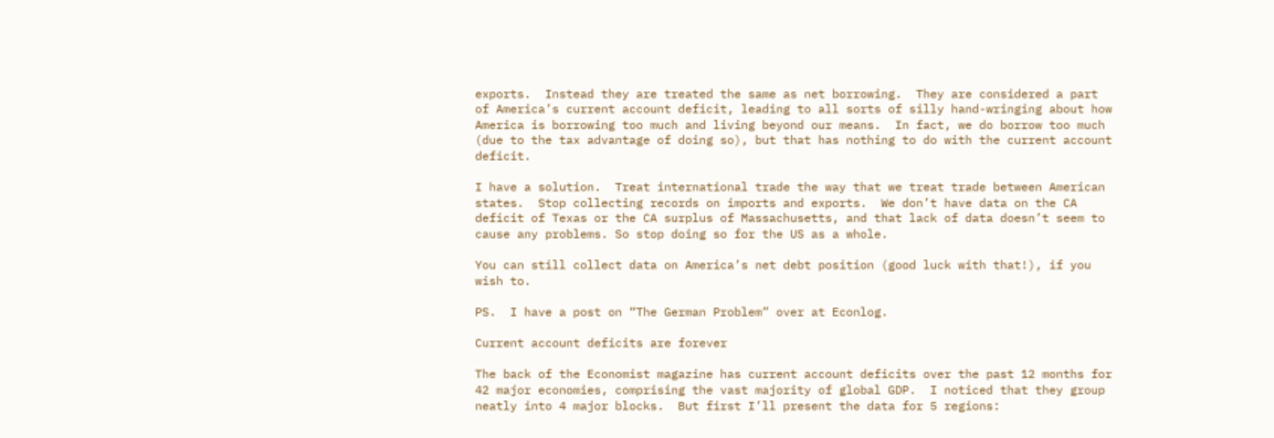exports.  Instead they are treated the same as net borrowing.  They are considered a part of America’s current account deficit, leading to all sorts of silly hand-wringing about how America is borrowing too much and living beyond our means.  In fact, we do borrow too much (due to the tax advantage of doing so), but that has nothing to do with the current account deficit.

I have a solution.  Treat international trade the way that we treat trade between American states.  Stop collecting records on imports and exports.  We don’t have data on the CA deficit of Texas or the CA surplus of Massachusetts, and that lack of data doesn’t seem to cause any problems. So stop doing so for the US as a whole.

You can still collect data on America’s net debt position (good luck with that!), if you wish to.

PS.  I have a post on “The German Problem” over at Econlog.

Current account deficits are forever

The back of the Economist magazine has current account deficits over the past 12 months for 42 major economies, comprising the vast majority of global GDP.  I noticed that they group neatly into 4 major blocks.  But first I’ll present the data for 5 regions: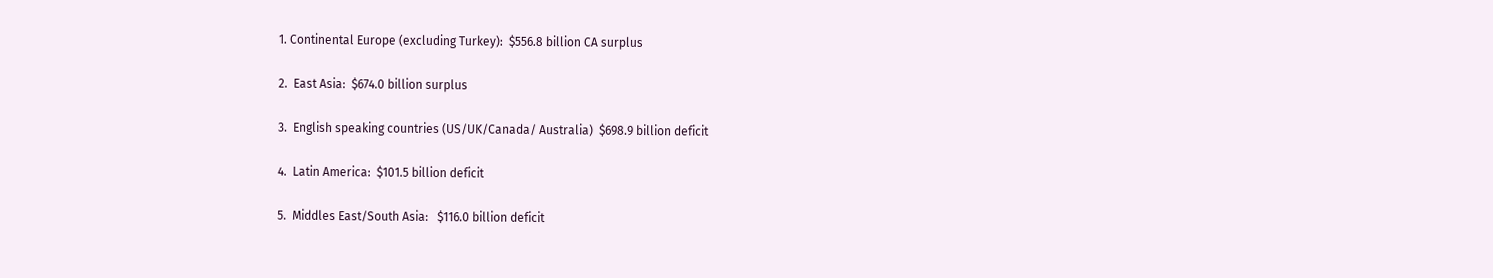1. Continental Europe (excluding Turkey):  $556.8 billion CA surplus

2.  East Asia:  $674.0 billion surplus

3.  English speaking countries (US/UK/Canada/ Australia)  $698.9 billion deficit

4.  Latin America:  $101.5 billion deficit

5.  Middles East/South Asia:   $116.0 billion deficit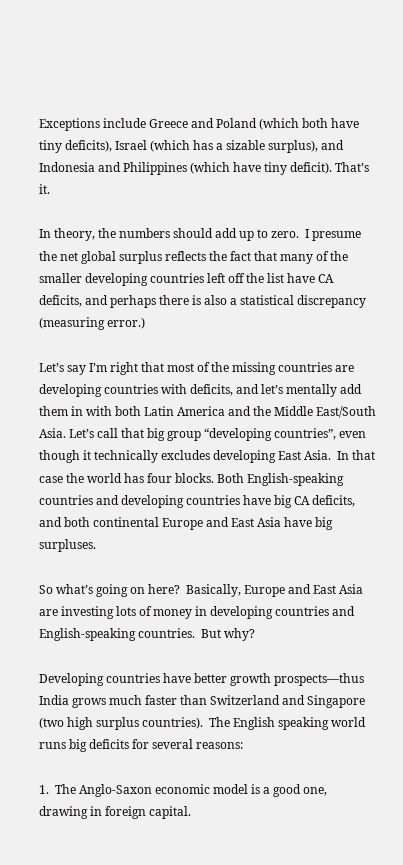Exceptions include Greece and Poland (which both have tiny deficits), Israel (which has a sizable surplus), and Indonesia and Philippines (which have tiny deficit). That’s it.

In theory, the numbers should add up to zero.  I presume the net global surplus reflects the fact that many of the smaller developing countries left off the list have CA deficits, and perhaps there is also a statistical discrepancy (measuring error.)

Let’s say I’m right that most of the missing countries are developing countries with deficits, and let’s mentally add them in with both Latin America and the Middle East/South Asia. Let’s call that big group “developing countries”, even though it technically excludes developing East Asia.  In that case the world has four blocks. Both English-speaking countries and developing countries have big CA deficits, and both continental Europe and East Asia have big surpluses.

So what’s going on here?  Basically, Europe and East Asia are investing lots of money in developing countries and English-speaking countries.  But why?

Developing countries have better growth prospects—thus India grows much faster than Switzerland and Singapore (two high surplus countries).  The English speaking world runs big deficits for several reasons:

1.  The Anglo-Saxon economic model is a good one, drawing in foreign capital.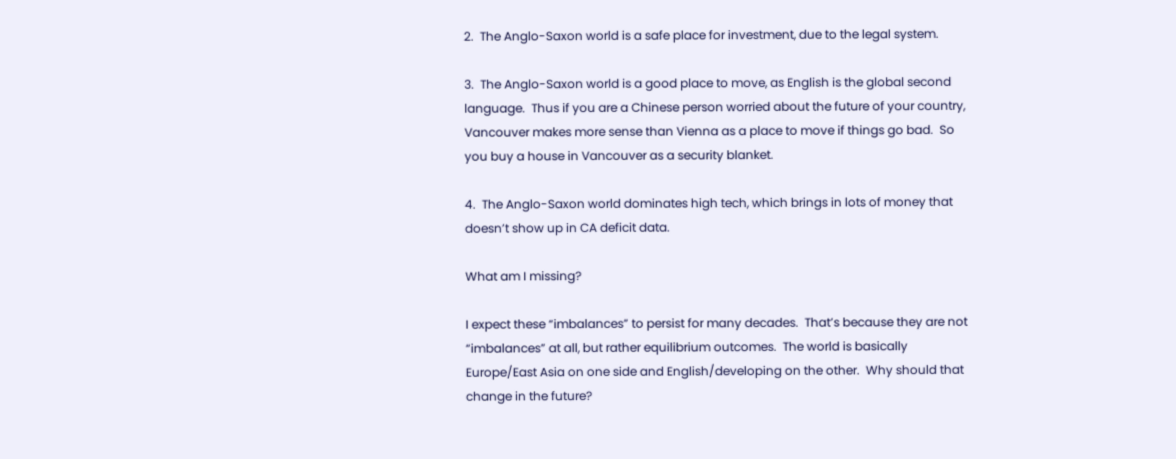2.  The Anglo-Saxon world is a safe place for investment, due to the legal system.

3.  The Anglo-Saxon world is a good place to move, as English is the global second language.  Thus if you are a Chinese person worried about the future of your country, Vancouver makes more sense than Vienna as a place to move if things go bad.  So you buy a house in Vancouver as a security blanket.

4.  The Anglo-Saxon world dominates high tech, which brings in lots of money that doesn’t show up in CA deficit data.

What am I missing?

I expect these “imbalances” to persist for many decades.  That’s because they are not “imbalances” at all, but rather equilibrium outcomes.  The world is basically Europe/East Asia on one side and English/developing on the other.  Why should that change in the future?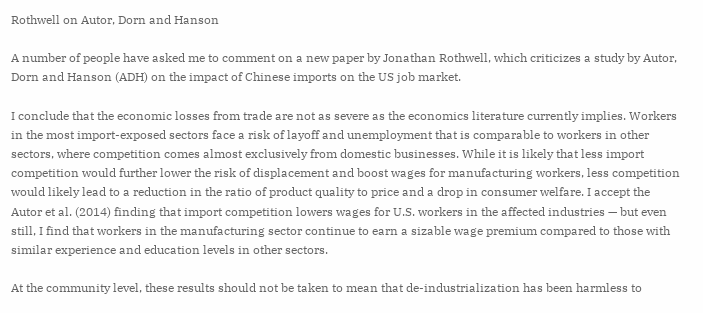Rothwell on Autor, Dorn and Hanson

A number of people have asked me to comment on a new paper by Jonathan Rothwell, which criticizes a study by Autor, Dorn and Hanson (ADH) on the impact of Chinese imports on the US job market.

I conclude that the economic losses from trade are not as severe as the economics literature currently implies. Workers in the most import-exposed sectors face a risk of layoff and unemployment that is comparable to workers in other sectors, where competition comes almost exclusively from domestic businesses. While it is likely that less import competition would further lower the risk of displacement and boost wages for manufacturing workers, less competition would likely lead to a reduction in the ratio of product quality to price and a drop in consumer welfare. I accept the Autor et al. (2014) finding that import competition lowers wages for U.S. workers in the affected industries — but even still, I find that workers in the manufacturing sector continue to earn a sizable wage premium compared to those with similar experience and education levels in other sectors.

At the community level, these results should not be taken to mean that de-industrialization has been harmless to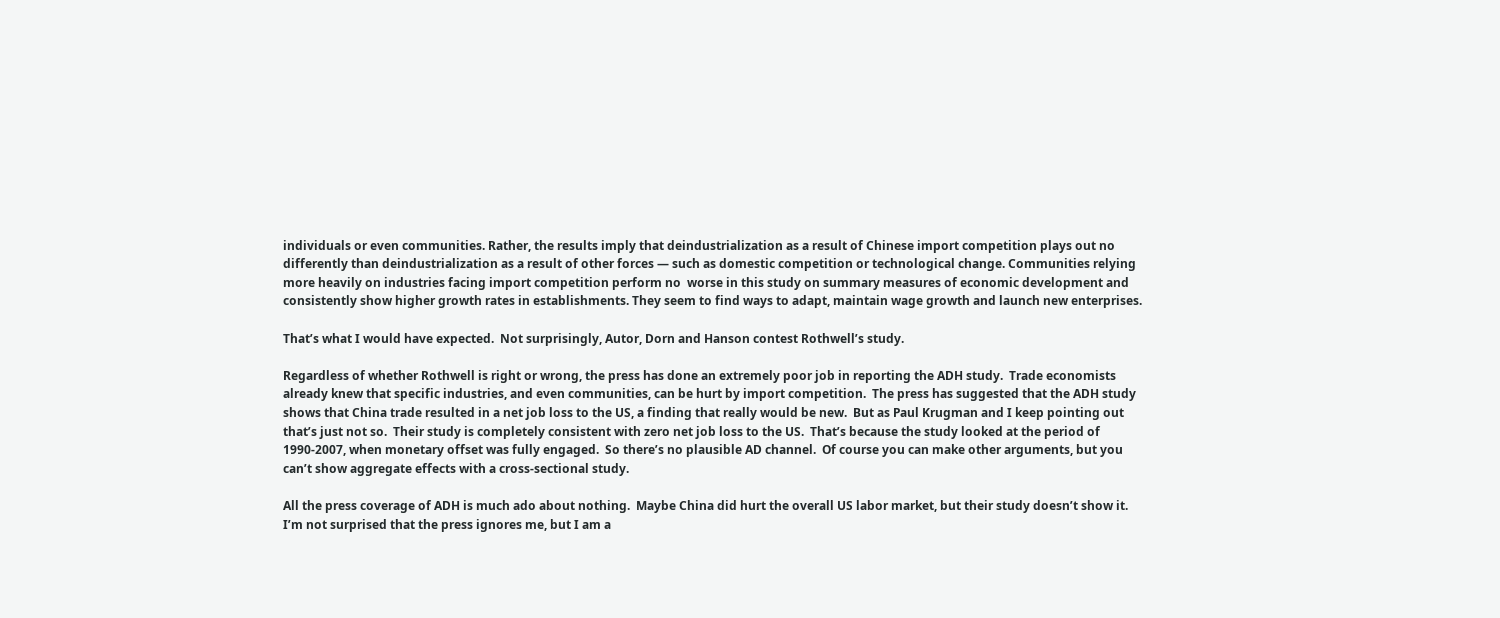individuals or even communities. Rather, the results imply that deindustrialization as a result of Chinese import competition plays out no differently than deindustrialization as a result of other forces — such as domestic competition or technological change. Communities relying more heavily on industries facing import competition perform no  worse in this study on summary measures of economic development and consistently show higher growth rates in establishments. They seem to find ways to adapt, maintain wage growth and launch new enterprises.

That’s what I would have expected.  Not surprisingly, Autor, Dorn and Hanson contest Rothwell’s study.

Regardless of whether Rothwell is right or wrong, the press has done an extremely poor job in reporting the ADH study.  Trade economists already knew that specific industries, and even communities, can be hurt by import competition.  The press has suggested that the ADH study shows that China trade resulted in a net job loss to the US, a finding that really would be new.  But as Paul Krugman and I keep pointing out that’s just not so.  Their study is completely consistent with zero net job loss to the US.  That’s because the study looked at the period of 1990-2007, when monetary offset was fully engaged.  So there’s no plausible AD channel.  Of course you can make other arguments, but you can’t show aggregate effects with a cross-sectional study.

All the press coverage of ADH is much ado about nothing.  Maybe China did hurt the overall US labor market, but their study doesn’t show it.  I’m not surprised that the press ignores me, but I am a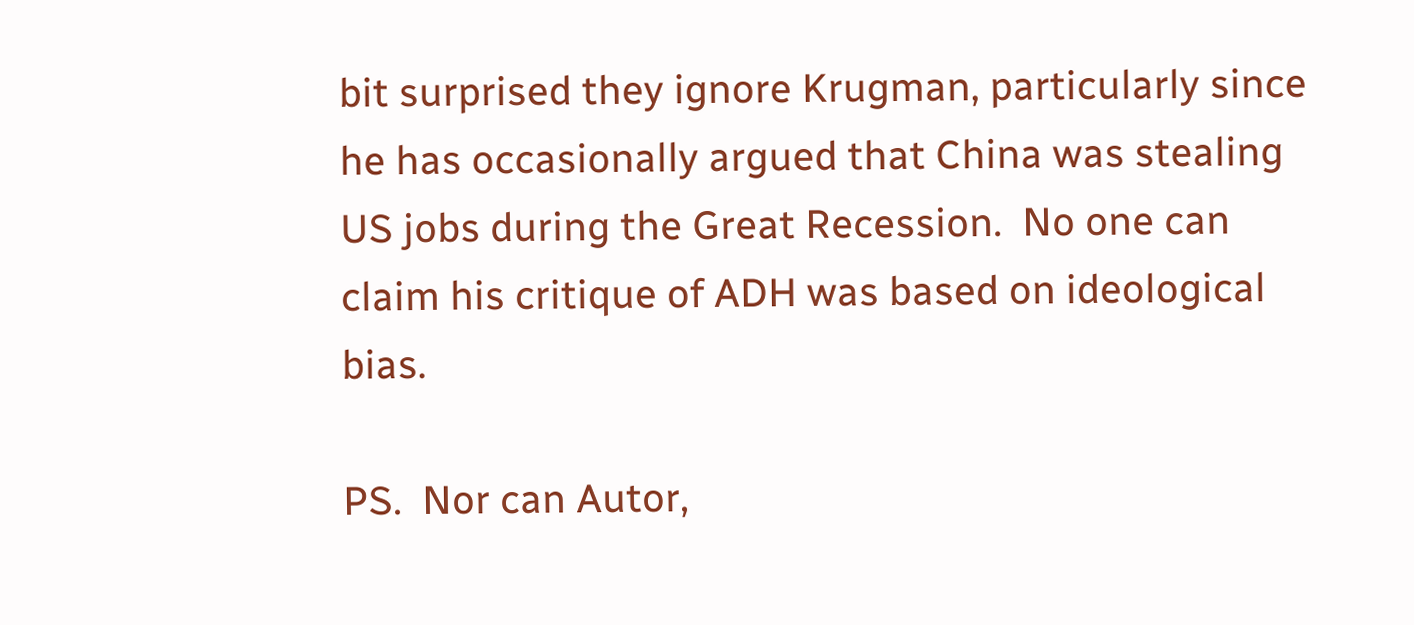bit surprised they ignore Krugman, particularly since he has occasionally argued that China was stealing US jobs during the Great Recession.  No one can claim his critique of ADH was based on ideological bias.

PS.  Nor can Autor,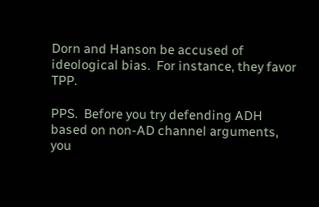Dorn and Hanson be accused of ideological bias.  For instance, they favor TPP.

PPS.  Before you try defending ADH based on non-AD channel arguments, you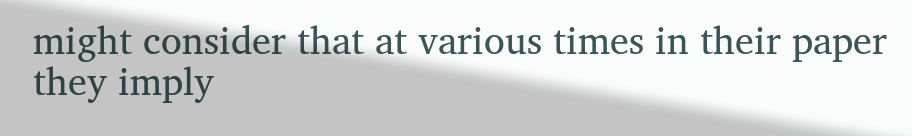might consider that at various times in their paper they imply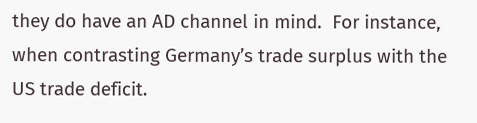they do have an AD channel in mind.  For instance, when contrasting Germany’s trade surplus with the US trade deficit.